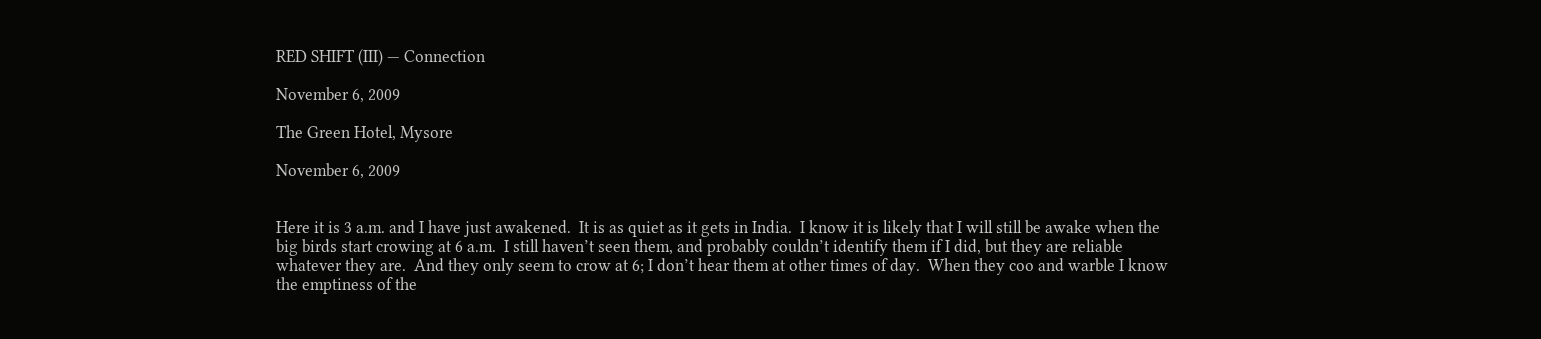RED SHIFT (III) — Connection

November 6, 2009

The Green Hotel, Mysore

November 6, 2009


Here it is 3 a.m. and I have just awakened.  It is as quiet as it gets in India.  I know it is likely that I will still be awake when the big birds start crowing at 6 a.m.  I still haven’t seen them, and probably couldn’t identify them if I did, but they are reliable whatever they are.  And they only seem to crow at 6; I don’t hear them at other times of day.  When they coo and warble I know the emptiness of the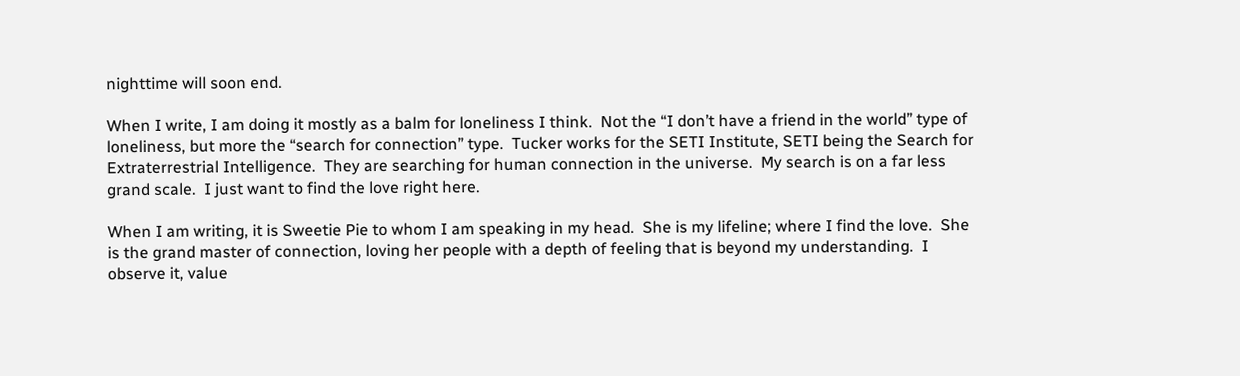nighttime will soon end.

When I write, I am doing it mostly as a balm for loneliness I think.  Not the “I don’t have a friend in the world” type of loneliness, but more the “search for connection” type.  Tucker works for the SETI Institute, SETI being the Search for Extraterrestrial Intelligence.  They are searching for human connection in the universe.  My search is on a far less grand scale.  I just want to find the love right here.

When I am writing, it is Sweetie Pie to whom I am speaking in my head.  She is my lifeline; where I find the love.  She is the grand master of connection, loving her people with a depth of feeling that is beyond my understanding.  I observe it, value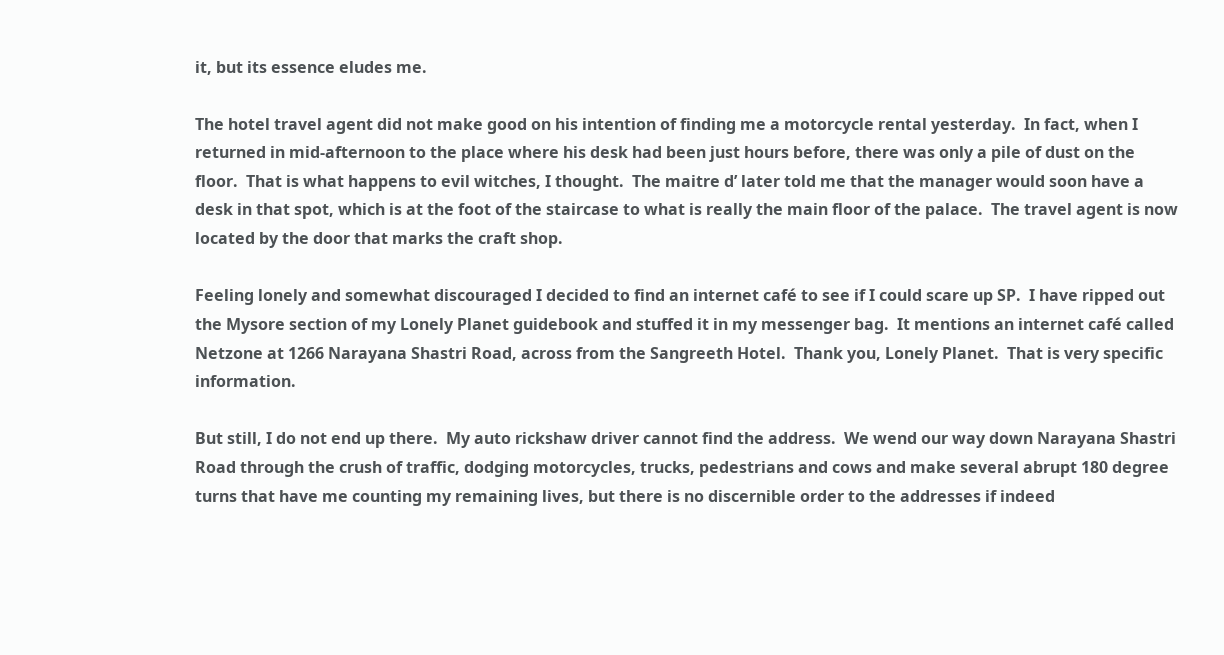it, but its essence eludes me.

The hotel travel agent did not make good on his intention of finding me a motorcycle rental yesterday.  In fact, when I returned in mid-afternoon to the place where his desk had been just hours before, there was only a pile of dust on the floor.  That is what happens to evil witches, I thought.  The maitre d’ later told me that the manager would soon have a desk in that spot, which is at the foot of the staircase to what is really the main floor of the palace.  The travel agent is now located by the door that marks the craft shop.

Feeling lonely and somewhat discouraged I decided to find an internet café to see if I could scare up SP.  I have ripped out the Mysore section of my Lonely Planet guidebook and stuffed it in my messenger bag.  It mentions an internet café called Netzone at 1266 Narayana Shastri Road, across from the Sangreeth Hotel.  Thank you, Lonely Planet.  That is very specific information.

But still, I do not end up there.  My auto rickshaw driver cannot find the address.  We wend our way down Narayana Shastri Road through the crush of traffic, dodging motorcycles, trucks, pedestrians and cows and make several abrupt 180 degree turns that have me counting my remaining lives, but there is no discernible order to the addresses if indeed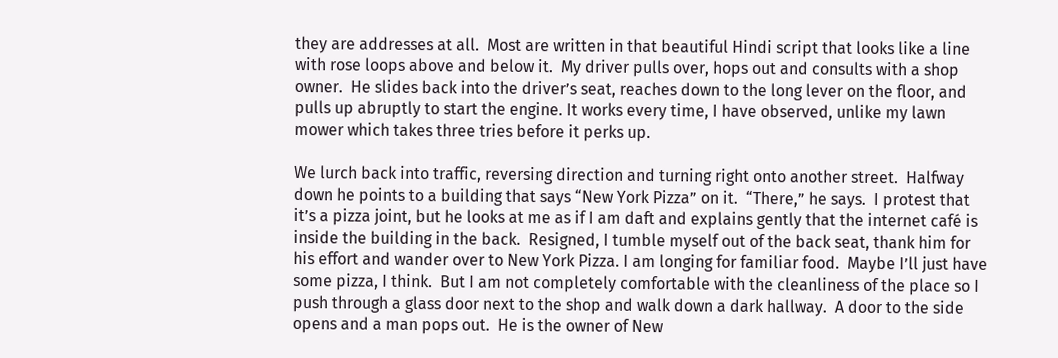they are addresses at all.  Most are written in that beautiful Hindi script that looks like a line with rose loops above and below it.  My driver pulls over, hops out and consults with a shop owner.  He slides back into the driver’s seat, reaches down to the long lever on the floor, and pulls up abruptly to start the engine. It works every time, I have observed, unlike my lawn mower which takes three tries before it perks up.

We lurch back into traffic, reversing direction and turning right onto another street.  Halfway down he points to a building that says “New York Pizza” on it.  “There,” he says.  I protest that it’s a pizza joint, but he looks at me as if I am daft and explains gently that the internet café is inside the building in the back.  Resigned, I tumble myself out of the back seat, thank him for his effort and wander over to New York Pizza. I am longing for familiar food.  Maybe I’ll just have some pizza, I think.  But I am not completely comfortable with the cleanliness of the place so I push through a glass door next to the shop and walk down a dark hallway.  A door to the side opens and a man pops out.  He is the owner of New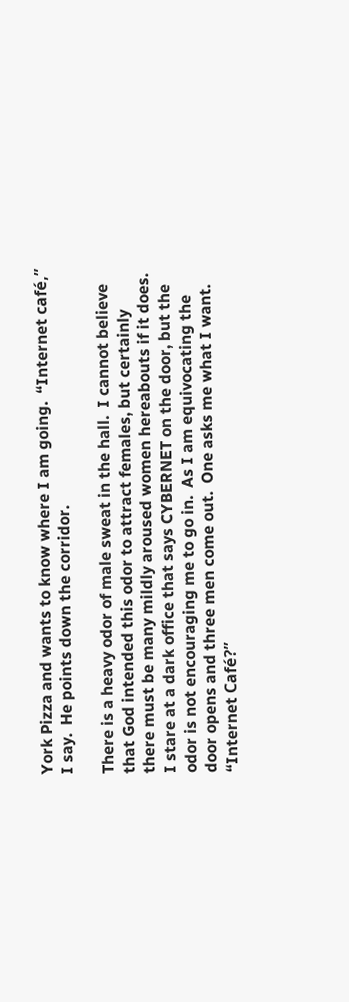York Pizza and wants to know where I am going.  “Internet café,” I say.  He points down the corridor.

There is a heavy odor of male sweat in the hall.  I cannot believe that God intended this odor to attract females, but certainly there must be many mildly aroused women hereabouts if it does.  I stare at a dark office that says CYBERNET on the door, but the odor is not encouraging me to go in.  As I am equivocating the door opens and three men come out.  One asks me what I want.  “Internet Café?”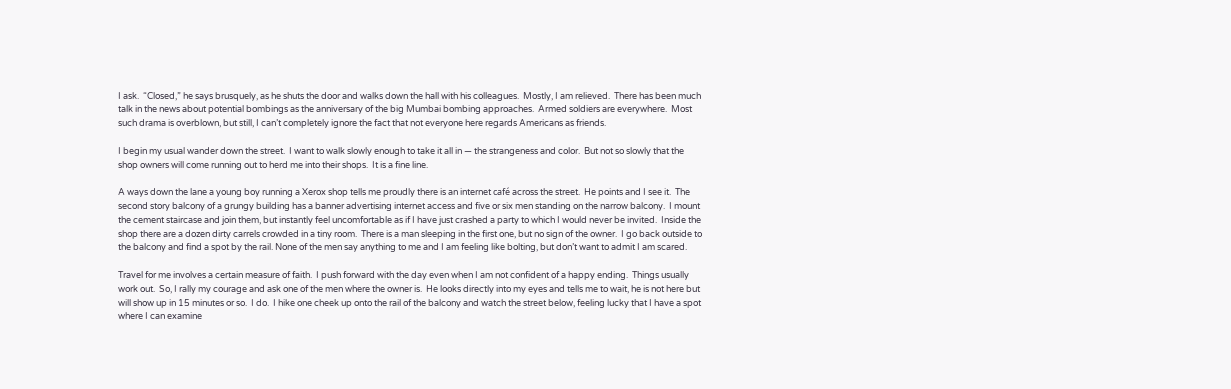I ask.  “Closed,” he says brusquely, as he shuts the door and walks down the hall with his colleagues.  Mostly, I am relieved.  There has been much talk in the news about potential bombings as the anniversary of the big Mumbai bombing approaches.  Armed soldiers are everywhere.  Most such drama is overblown, but still, I can’t completely ignore the fact that not everyone here regards Americans as friends.

I begin my usual wander down the street.  I want to walk slowly enough to take it all in — the strangeness and color.  But not so slowly that the shop owners will come running out to herd me into their shops.  It is a fine line.

A ways down the lane a young boy running a Xerox shop tells me proudly there is an internet café across the street.  He points and I see it.  The second story balcony of a grungy building has a banner advertising internet access and five or six men standing on the narrow balcony.  I mount the cement staircase and join them, but instantly feel uncomfortable as if I have just crashed a party to which I would never be invited.  Inside the shop there are a dozen dirty carrels crowded in a tiny room.  There is a man sleeping in the first one, but no sign of the owner.  I go back outside to the balcony and find a spot by the rail. None of the men say anything to me and I am feeling like bolting, but don’t want to admit I am scared.

Travel for me involves a certain measure of faith.  I push forward with the day even when I am not confident of a happy ending.  Things usually work out.  So, I rally my courage and ask one of the men where the owner is.  He looks directly into my eyes and tells me to wait, he is not here but will show up in 15 minutes or so.  I do.  I hike one cheek up onto the rail of the balcony and watch the street below, feeling lucky that I have a spot where I can examine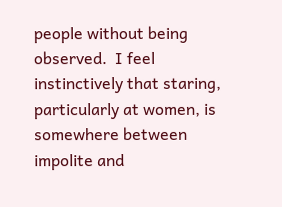people without being observed.  I feel instinctively that staring, particularly at women, is somewhere between impolite and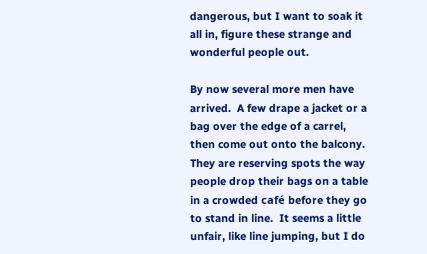dangerous, but I want to soak it all in, figure these strange and wonderful people out.

By now several more men have arrived.  A few drape a jacket or a bag over the edge of a carrel, then come out onto the balcony.  They are reserving spots the way people drop their bags on a table in a crowded café before they go to stand in line.  It seems a little unfair, like line jumping, but I do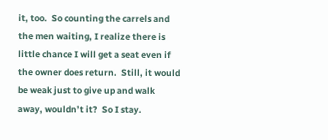it, too.  So counting the carrels and the men waiting, I realize there is little chance I will get a seat even if the owner does return.  Still, it would be weak just to give up and walk away, wouldn’t it?  So I stay.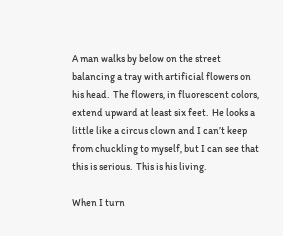A man walks by below on the street balancing a tray with artificial flowers on his head.  The flowers, in fluorescent colors, extend upward at least six feet.  He looks a little like a circus clown and I can’t keep from chuckling to myself, but I can see that this is serious.  This is his living.

When I turn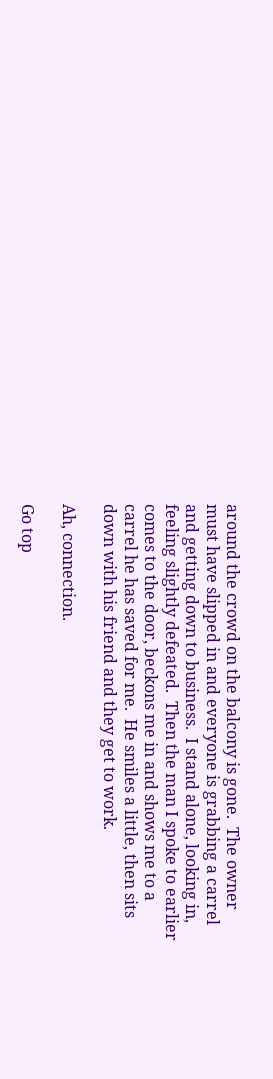around the crowd on the balcony is gone.  The owner must have slipped in and everyone is grabbing a carrel and getting down to business.  I stand alone, looking in, feeling slightly defeated.  Then the man I spoke to earlier comes to the door, beckons me in and shows me to a carrel he has saved for me.  He smiles a little, then sits down with his friend and they get to work.

Ah, connection.

Go top